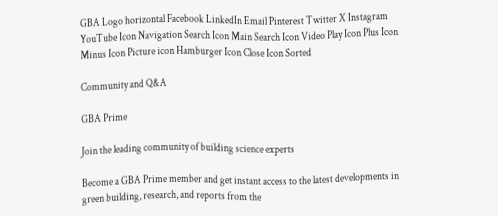GBA Logo horizontal Facebook LinkedIn Email Pinterest Twitter X Instagram YouTube Icon Navigation Search Icon Main Search Icon Video Play Icon Plus Icon Minus Icon Picture icon Hamburger Icon Close Icon Sorted

Community and Q&A

GBA Prime

Join the leading community of building science experts

Become a GBA Prime member and get instant access to the latest developments in green building, research, and reports from the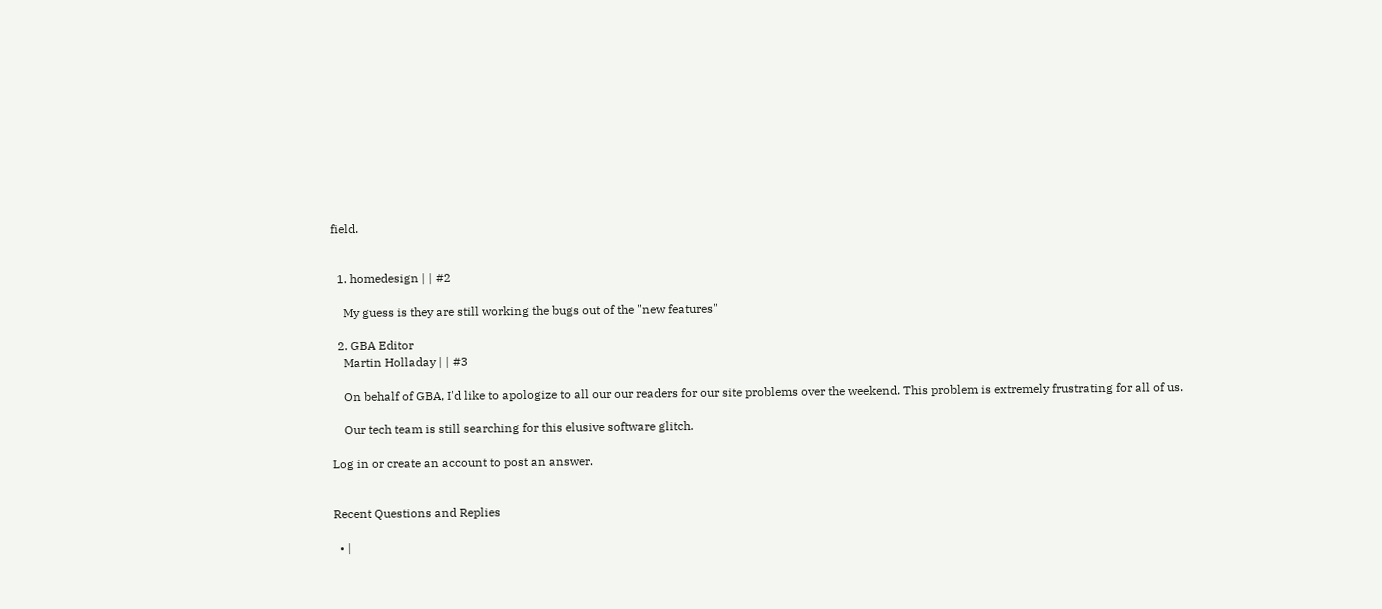field.


  1. homedesign | | #2

    My guess is they are still working the bugs out of the "new features"

  2. GBA Editor
    Martin Holladay | | #3

    On behalf of GBA, I'd like to apologize to all our our readers for our site problems over the weekend. This problem is extremely frustrating for all of us.

    Our tech team is still searching for this elusive software glitch.

Log in or create an account to post an answer.


Recent Questions and Replies

  • |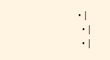• |
  • |
  • |